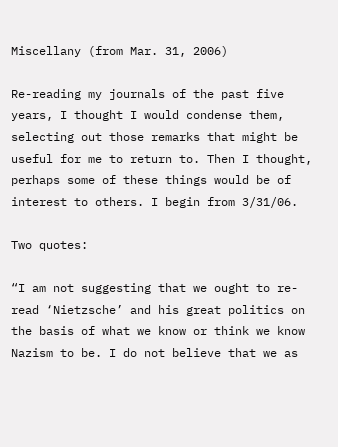Miscellany (from Mar. 31, 2006)

Re-reading my journals of the past five years, I thought I would condense them, selecting out those remarks that might be useful for me to return to. Then I thought, perhaps some of these things would be of interest to others. I begin from 3/31/06.

Two quotes:

“I am not suggesting that we ought to re-read ‘Nietzsche’ and his great politics on the basis of what we know or think we know Nazism to be. I do not believe that we as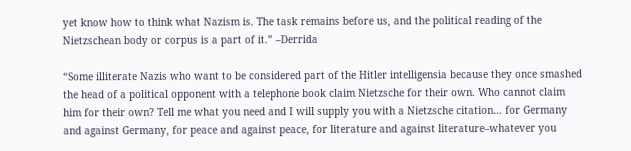yet know how to think what Nazism is. The task remains before us, and the political reading of the Nietzschean body or corpus is a part of it.” –Derrida

“Some illiterate Nazis who want to be considered part of the Hitler intelligensia because they once smashed the head of a political opponent with a telephone book claim Nietzsche for their own. Who cannot claim him for their own? Tell me what you need and I will supply you with a Nietzsche citation… for Germany and against Germany, for peace and against peace, for literature and against literature–whatever you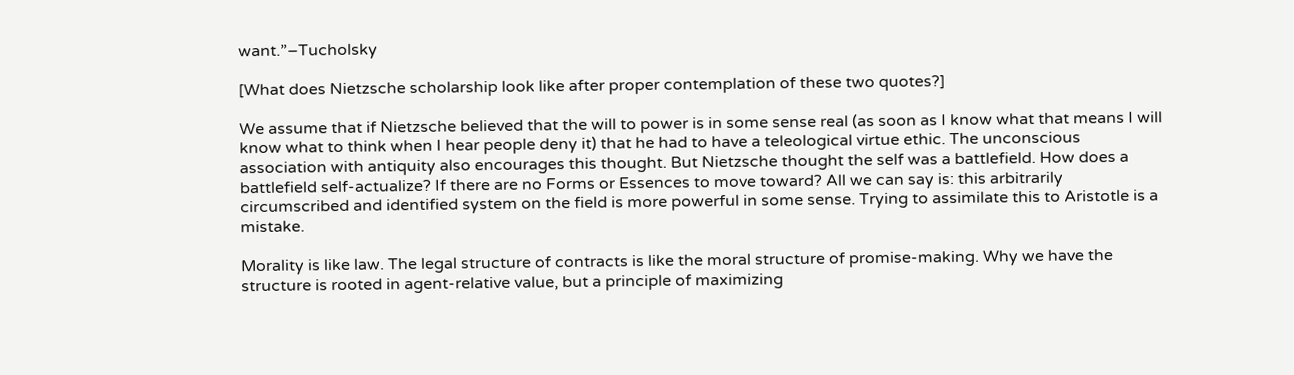want.”–Tucholsky

[What does Nietzsche scholarship look like after proper contemplation of these two quotes?]

We assume that if Nietzsche believed that the will to power is in some sense real (as soon as I know what that means I will know what to think when I hear people deny it) that he had to have a teleological virtue ethic. The unconscious association with antiquity also encourages this thought. But Nietzsche thought the self was a battlefield. How does a battlefield self-actualize? If there are no Forms or Essences to move toward? All we can say is: this arbitrarily circumscribed and identified system on the field is more powerful in some sense. Trying to assimilate this to Aristotle is a mistake.

Morality is like law. The legal structure of contracts is like the moral structure of promise-making. Why we have the structure is rooted in agent-relative value, but a principle of maximizing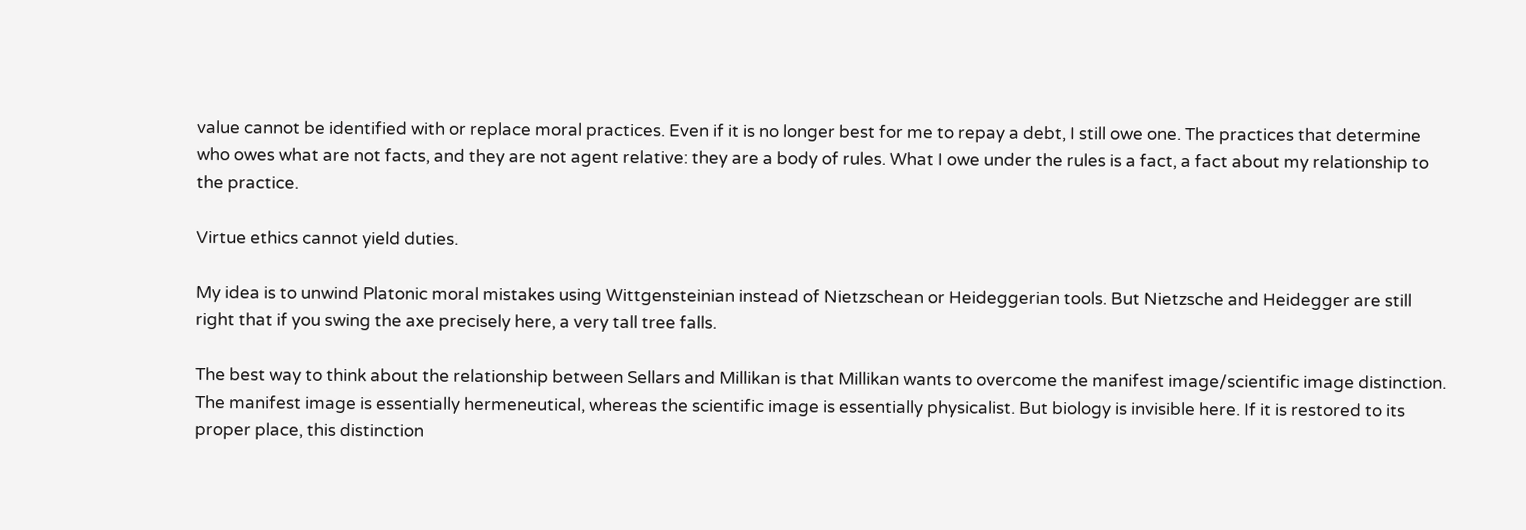value cannot be identified with or replace moral practices. Even if it is no longer best for me to repay a debt, I still owe one. The practices that determine who owes what are not facts, and they are not agent relative: they are a body of rules. What I owe under the rules is a fact, a fact about my relationship to the practice.

Virtue ethics cannot yield duties.

My idea is to unwind Platonic moral mistakes using Wittgensteinian instead of Nietzschean or Heideggerian tools. But Nietzsche and Heidegger are still right that if you swing the axe precisely here, a very tall tree falls.

The best way to think about the relationship between Sellars and Millikan is that Millikan wants to overcome the manifest image/scientific image distinction. The manifest image is essentially hermeneutical, whereas the scientific image is essentially physicalist. But biology is invisible here. If it is restored to its proper place, this distinction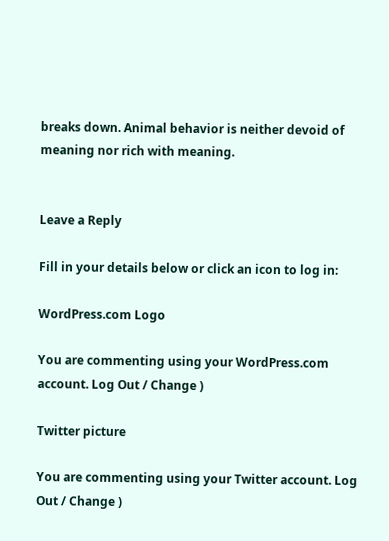breaks down. Animal behavior is neither devoid of meaning nor rich with meaning.


Leave a Reply

Fill in your details below or click an icon to log in:

WordPress.com Logo

You are commenting using your WordPress.com account. Log Out / Change )

Twitter picture

You are commenting using your Twitter account. Log Out / Change )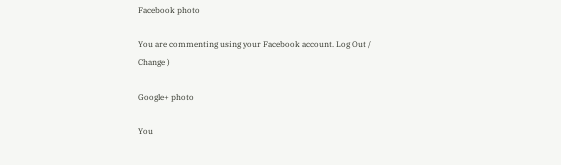Facebook photo

You are commenting using your Facebook account. Log Out / Change )

Google+ photo

You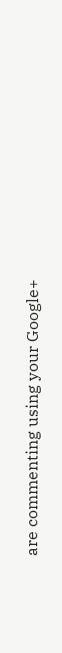are commenting using your Google+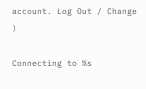account. Log Out / Change )

Connecting to %s